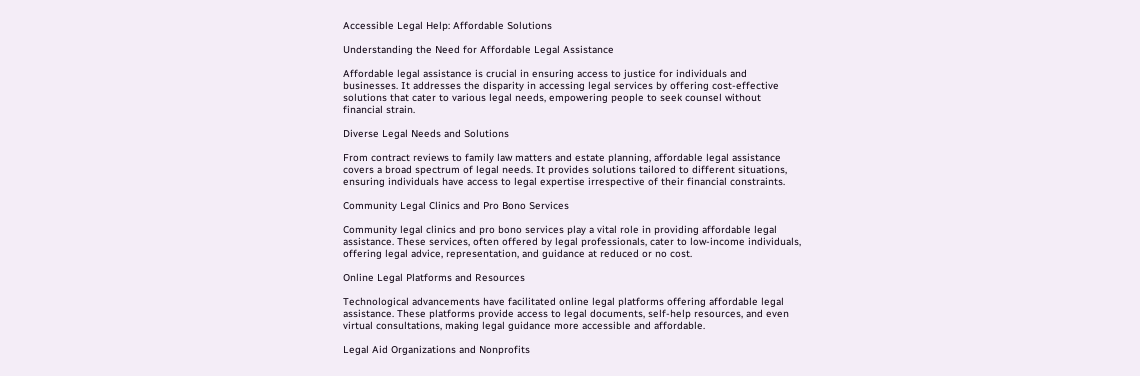Accessible Legal Help: Affordable Solutions

Understanding the Need for Affordable Legal Assistance

Affordable legal assistance is crucial in ensuring access to justice for individuals and businesses. It addresses the disparity in accessing legal services by offering cost-effective solutions that cater to various legal needs, empowering people to seek counsel without financial strain.

Diverse Legal Needs and Solutions

From contract reviews to family law matters and estate planning, affordable legal assistance covers a broad spectrum of legal needs. It provides solutions tailored to different situations, ensuring individuals have access to legal expertise irrespective of their financial constraints.

Community Legal Clinics and Pro Bono Services

Community legal clinics and pro bono services play a vital role in providing affordable legal assistance. These services, often offered by legal professionals, cater to low-income individuals, offering legal advice, representation, and guidance at reduced or no cost.

Online Legal Platforms and Resources

Technological advancements have facilitated online legal platforms offering affordable legal assistance. These platforms provide access to legal documents, self-help resources, and even virtual consultations, making legal guidance more accessible and affordable.

Legal Aid Organizations and Nonprofits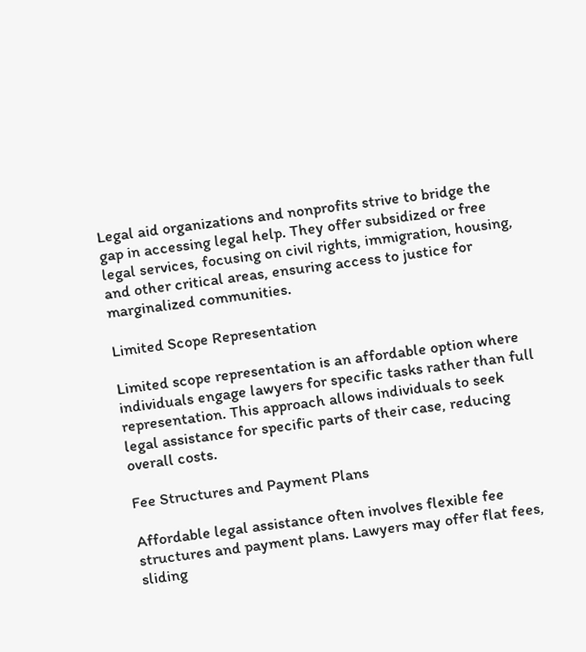Legal aid organizations and nonprofits strive to bridge the gap in accessing legal help. They offer subsidized or free legal services, focusing on civil rights, immigration, housing, and other critical areas, ensuring access to justice for marginalized communities.

Limited Scope Representation

Limited scope representation is an affordable option where individuals engage lawyers for specific tasks rather than full representation. This approach allows individuals to seek legal assistance for specific parts of their case, reducing overall costs.

Fee Structures and Payment Plans

Affordable legal assistance often involves flexible fee structures and payment plans. Lawyers may offer flat fees, sliding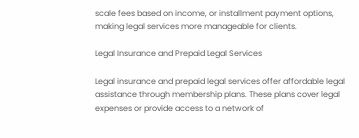scale fees based on income, or installment payment options, making legal services more manageable for clients.

Legal Insurance and Prepaid Legal Services

Legal insurance and prepaid legal services offer affordable legal assistance through membership plans. These plans cover legal expenses or provide access to a network of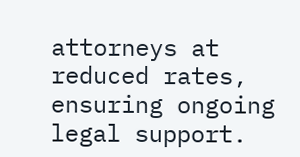attorneys at reduced rates, ensuring ongoing legal support.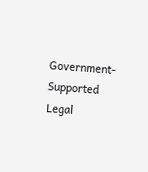Government-Supported Legal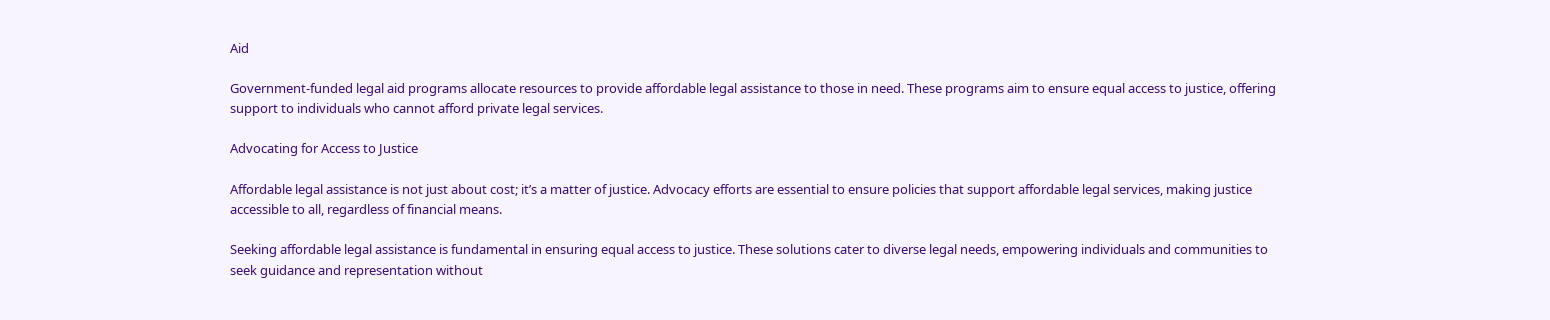Aid

Government-funded legal aid programs allocate resources to provide affordable legal assistance to those in need. These programs aim to ensure equal access to justice, offering support to individuals who cannot afford private legal services.

Advocating for Access to Justice

Affordable legal assistance is not just about cost; it’s a matter of justice. Advocacy efforts are essential to ensure policies that support affordable legal services, making justice accessible to all, regardless of financial means.

Seeking affordable legal assistance is fundamental in ensuring equal access to justice. These solutions cater to diverse legal needs, empowering individuals and communities to seek guidance and representation without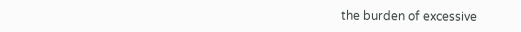the burden of excessive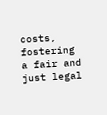costs, fostering a fair and just legal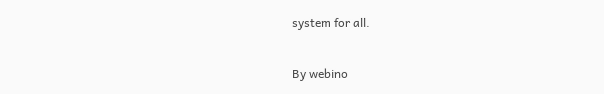system for all.

By webino